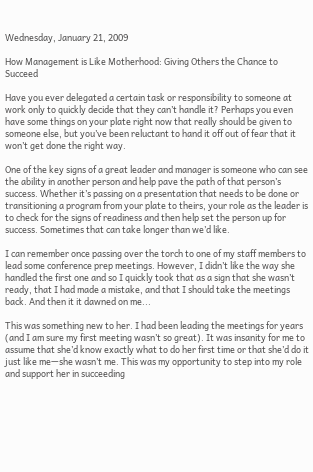Wednesday, January 21, 2009

How Management is Like Motherhood: Giving Others the Chance to Succeed

Have you ever delegated a certain task or responsibility to someone at work only to quickly decide that they can’t handle it? Perhaps you even have some things on your plate right now that really should be given to someone else, but you’ve been reluctant to hand it off out of fear that it won’t get done the right way.

One of the key signs of a great leader and manager is someone who can see the ability in another person and help pave the path of that person’s success. Whether it’s passing on a presentation that needs to be done or transitioning a program from your plate to theirs, your role as the leader is to check for the signs of readiness and then help set the person up for success. Sometimes that can take longer than we’d like.

I can remember once passing over the torch to one of my staff members to lead some conference prep meetings. However, I didn’t like the way she handled the first one and so I quickly took that as a sign that she wasn’t ready, that I had made a mistake, and that I should take the meetings back. And then it it dawned on me...

This was something new to her. I had been leading the meetings for years (and I am sure my first meeting wasn’t so great). It was insanity for me to assume that she’d know exactly what to do her first time or that she’d do it just like me—she wasn’t me. This was my opportunity to step into my role and support her in succeeding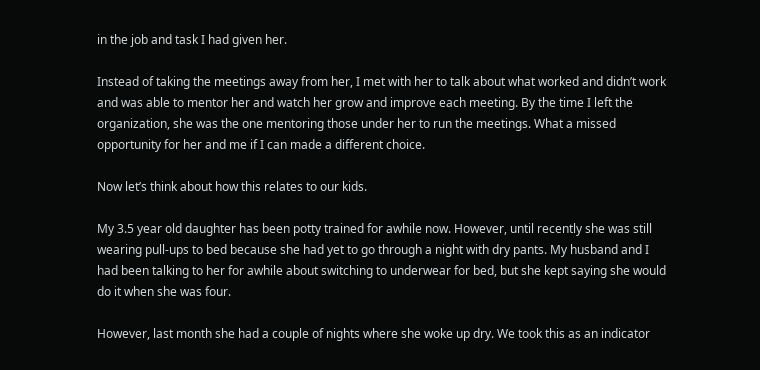in the job and task I had given her.

Instead of taking the meetings away from her, I met with her to talk about what worked and didn’t work and was able to mentor her and watch her grow and improve each meeting. By the time I left the organization, she was the one mentoring those under her to run the meetings. What a missed opportunity for her and me if I can made a different choice.

Now let’s think about how this relates to our kids.

My 3.5 year old daughter has been potty trained for awhile now. However, until recently she was still wearing pull-ups to bed because she had yet to go through a night with dry pants. My husband and I had been talking to her for awhile about switching to underwear for bed, but she kept saying she would do it when she was four.

However, last month she had a couple of nights where she woke up dry. We took this as an indicator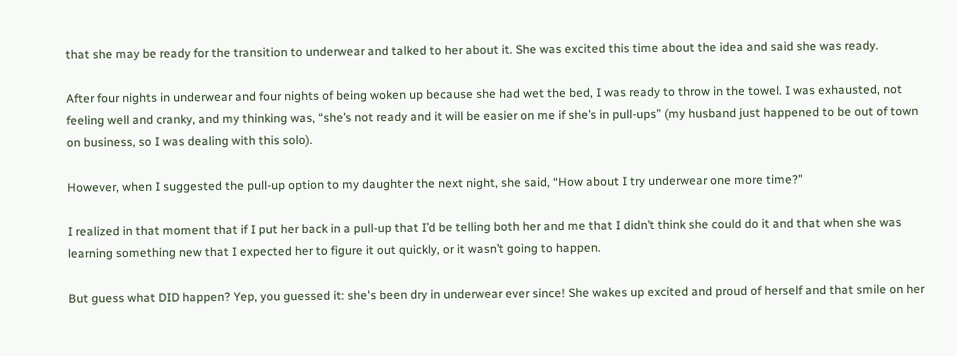that she may be ready for the transition to underwear and talked to her about it. She was excited this time about the idea and said she was ready.

After four nights in underwear and four nights of being woken up because she had wet the bed, I was ready to throw in the towel. I was exhausted, not feeling well and cranky, and my thinking was, “she’s not ready and it will be easier on me if she’s in pull-ups” (my husband just happened to be out of town on business, so I was dealing with this solo).

However, when I suggested the pull-up option to my daughter the next night, she said, “How about I try underwear one more time?”

I realized in that moment that if I put her back in a pull-up that I’d be telling both her and me that I didn’t think she could do it and that when she was learning something new that I expected her to figure it out quickly, or it wasn’t going to happen.

But guess what DID happen? Yep, you guessed it: she's been dry in underwear ever since! She wakes up excited and proud of herself and that smile on her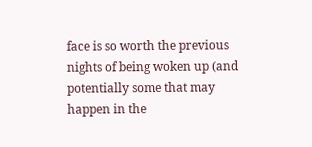face is so worth the previous nights of being woken up (and potentially some that may happen in the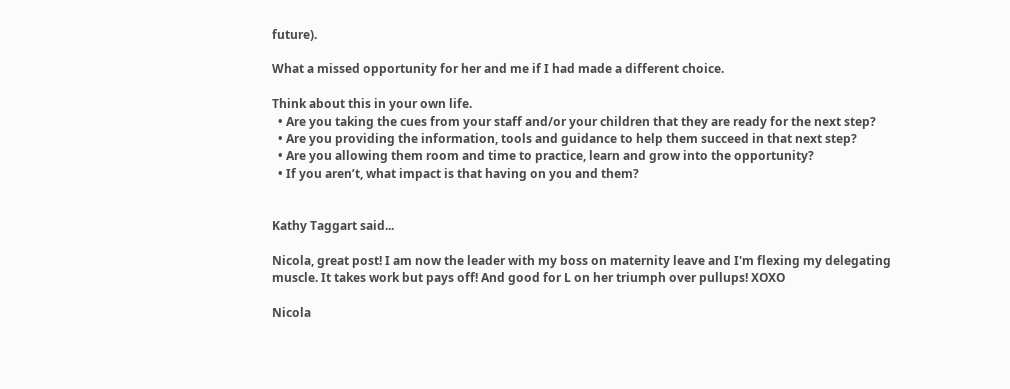future).

What a missed opportunity for her and me if I had made a different choice.

Think about this in your own life.
  • Are you taking the cues from your staff and/or your children that they are ready for the next step?
  • Are you providing the information, tools and guidance to help them succeed in that next step?
  • Are you allowing them room and time to practice, learn and grow into the opportunity?
  • If you aren’t, what impact is that having on you and them?


Kathy Taggart said...

Nicola, great post! I am now the leader with my boss on maternity leave and I'm flexing my delegating muscle. It takes work but pays off! And good for L on her triumph over pullups! XOXO

Nicola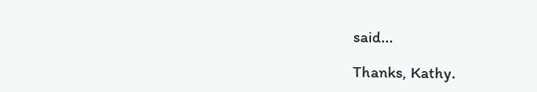said...

Thanks, Kathy.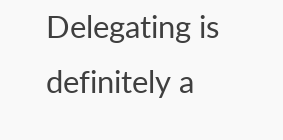Delegating is definitely a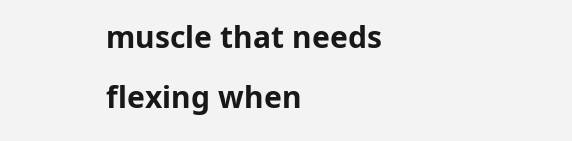muscle that needs flexing when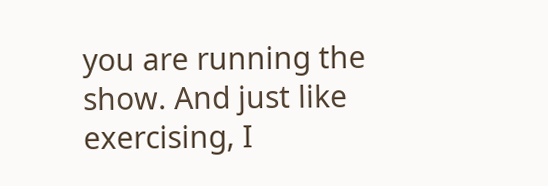you are running the show. And just like exercising, I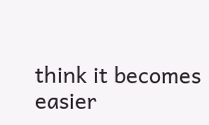think it becomes easier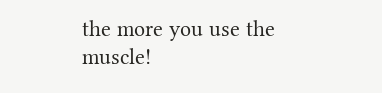the more you use the muscle!